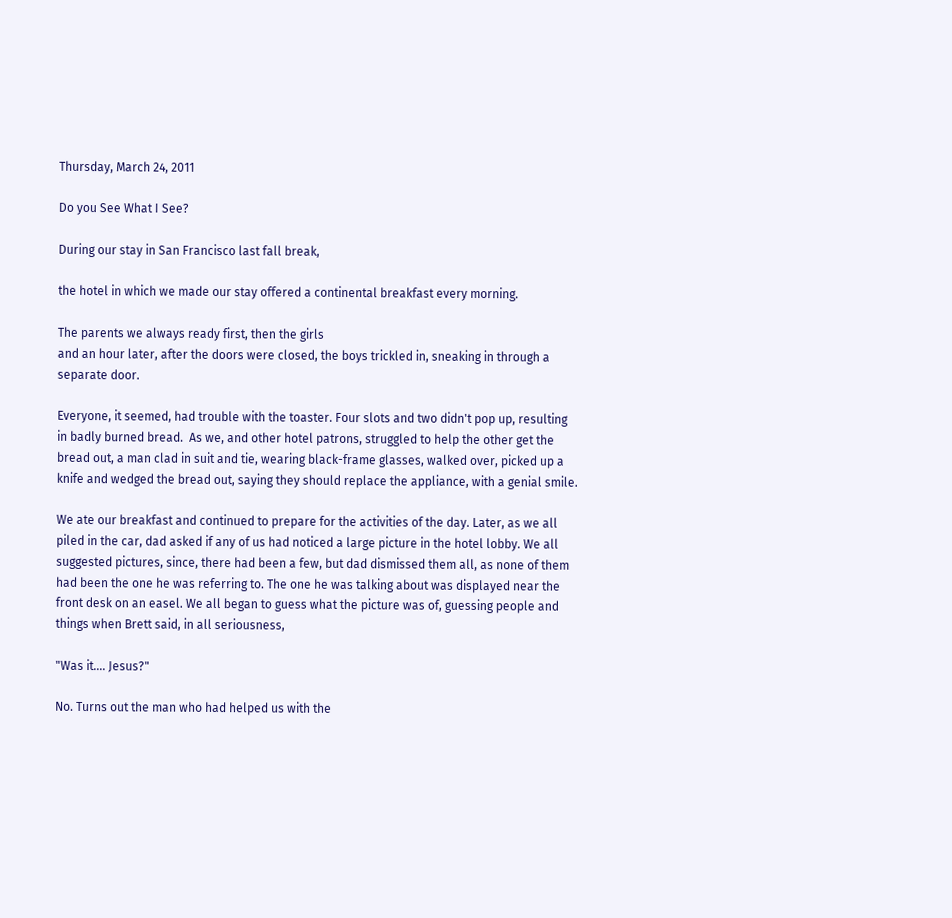Thursday, March 24, 2011

Do you See What I See?

During our stay in San Francisco last fall break,

the hotel in which we made our stay offered a continental breakfast every morning.

The parents we always ready first, then the girls
and an hour later, after the doors were closed, the boys trickled in, sneaking in through a separate door.

Everyone, it seemed, had trouble with the toaster. Four slots and two didn't pop up, resulting in badly burned bread.  As we, and other hotel patrons, struggled to help the other get the bread out, a man clad in suit and tie, wearing black-frame glasses, walked over, picked up a knife and wedged the bread out, saying they should replace the appliance, with a genial smile.

We ate our breakfast and continued to prepare for the activities of the day. Later, as we all piled in the car, dad asked if any of us had noticed a large picture in the hotel lobby. We all suggested pictures, since, there had been a few, but dad dismissed them all, as none of them had been the one he was referring to. The one he was talking about was displayed near the front desk on an easel. We all began to guess what the picture was of, guessing people and things when Brett said, in all seriousness,

"Was it.... Jesus?"

No. Turns out the man who had helped us with the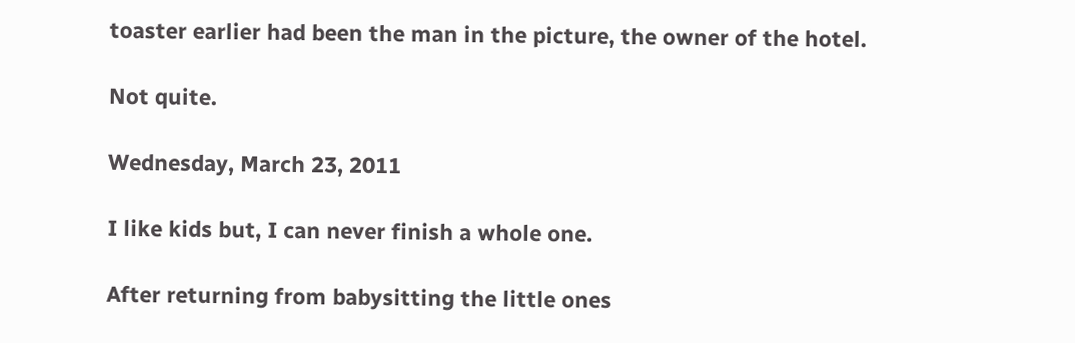toaster earlier had been the man in the picture, the owner of the hotel.

Not quite.

Wednesday, March 23, 2011

I like kids but, I can never finish a whole one.

After returning from babysitting the little ones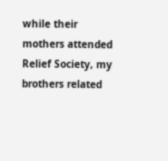while their mothers attended Relief Society, my brothers related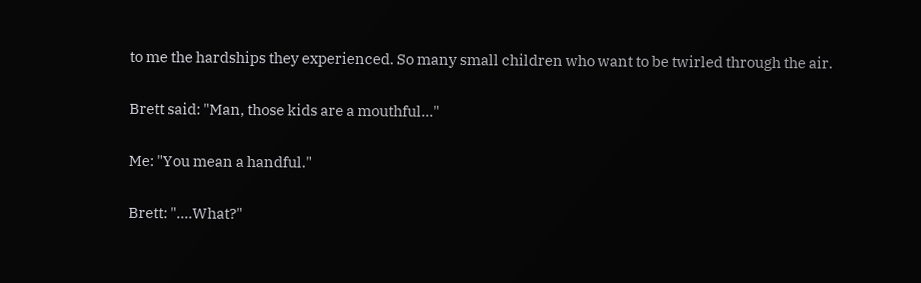to me the hardships they experienced. So many small children who want to be twirled through the air.

Brett said: "Man, those kids are a mouthful..."

Me: "You mean a handful."

Brett: "....What?"